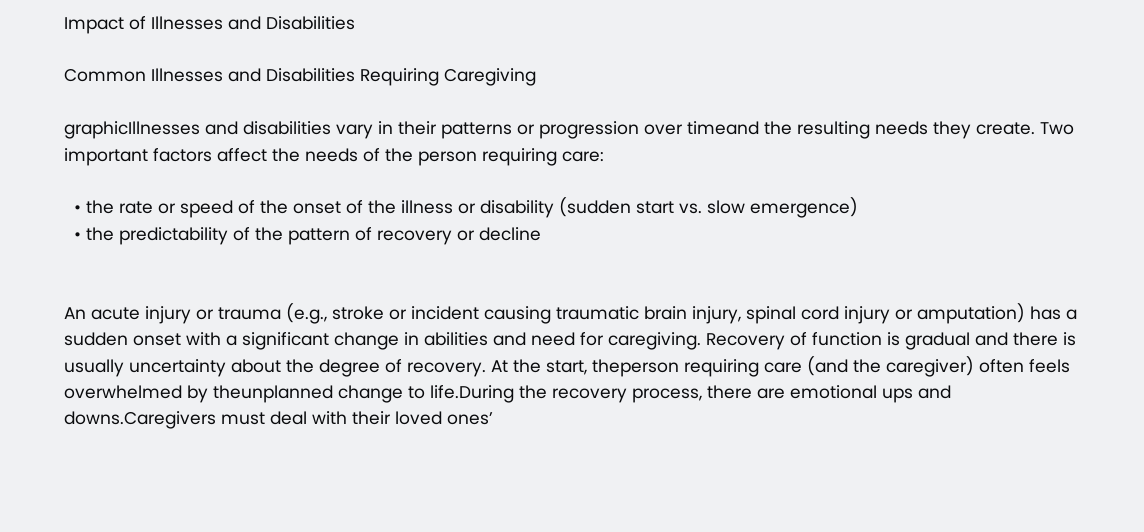Impact of Illnesses and Disabilities

Common Illnesses and Disabilities Requiring Caregiving

graphicIllnesses and disabilities vary in their patterns or progression over timeand the resulting needs they create. Two important factors affect the needs of the person requiring care:

  • the rate or speed of the onset of the illness or disability (sudden start vs. slow emergence)
  • the predictability of the pattern of recovery or decline


An acute injury or trauma (e.g., stroke or incident causing traumatic brain injury, spinal cord injury or amputation) has a sudden onset with a significant change in abilities and need for caregiving. Recovery of function is gradual and there is usually uncertainty about the degree of recovery. At the start, theperson requiring care (and the caregiver) often feels overwhelmed by theunplanned change to life.During the recovery process, there are emotional ups and downs.Caregivers must deal with their loved ones’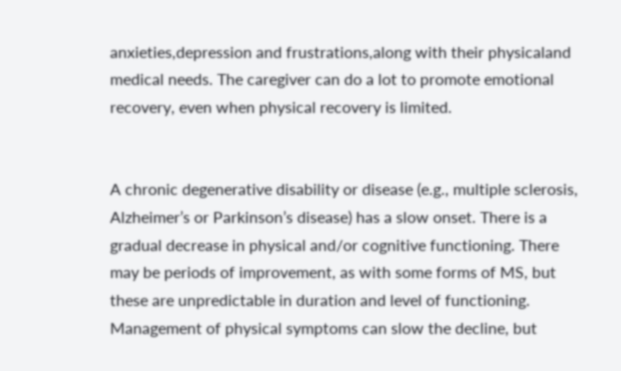anxieties,depression and frustrations,along with their physicaland medical needs. The caregiver can do a lot to promote emotional recovery, even when physical recovery is limited.


A chronic degenerative disability or disease (e.g., multiple sclerosis, Alzheimer’s or Parkinson’s disease) has a slow onset. There is a gradual decrease in physical and/or cognitive functioning. There may be periods of improvement, as with some forms of MS, but these are unpredictable in duration and level of functioning. Management of physical symptoms can slow the decline, but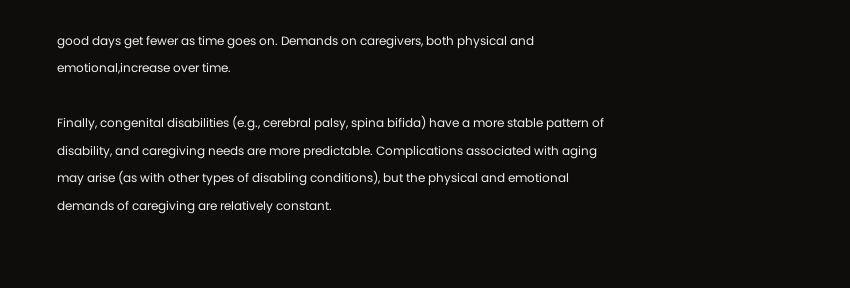good days get fewer as time goes on. Demands on caregivers, both physical and emotional,increase over time.

Finally, congenital disabilities (e.g., cerebral palsy, spina bifida) have a more stable pattern of disability, and caregiving needs are more predictable. Complications associated with aging may arise (as with other types of disabling conditions), but the physical and emotional demands of caregiving are relatively constant.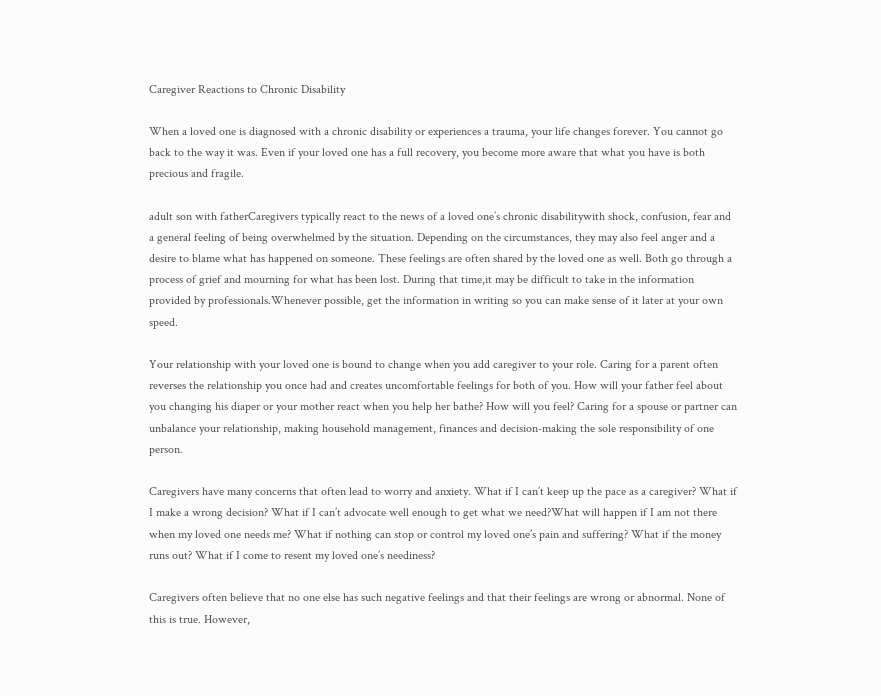Caregiver Reactions to Chronic Disability

When a loved one is diagnosed with a chronic disability or experiences a trauma, your life changes forever. You cannot go back to the way it was. Even if your loved one has a full recovery, you become more aware that what you have is both precious and fragile.

adult son with fatherCaregivers typically react to the news of a loved one’s chronic disabilitywith shock, confusion, fear and a general feeling of being overwhelmed by the situation. Depending on the circumstances, they may also feel anger and a desire to blame what has happened on someone. These feelings are often shared by the loved one as well. Both go through a process of grief and mourning for what has been lost. During that time,it may be difficult to take in the information provided by professionals.Whenever possible, get the information in writing so you can make sense of it later at your own speed.

Your relationship with your loved one is bound to change when you add caregiver to your role. Caring for a parent often reverses the relationship you once had and creates uncomfortable feelings for both of you. How will your father feel about you changing his diaper or your mother react when you help her bathe? How will you feel? Caring for a spouse or partner can unbalance your relationship, making household management, finances and decision-making the sole responsibility of one person.

Caregivers have many concerns that often lead to worry and anxiety. What if I can’t keep up the pace as a caregiver? What if I make a wrong decision? What if I can’t advocate well enough to get what we need?What will happen if I am not there when my loved one needs me? What if nothing can stop or control my loved one’s pain and suffering? What if the money runs out? What if I come to resent my loved one’s neediness?

Caregivers often believe that no one else has such negative feelings and that their feelings are wrong or abnormal. None of this is true. However,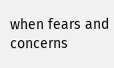when fears and concerns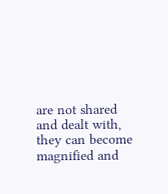are not shared and dealt with, they can become magnified and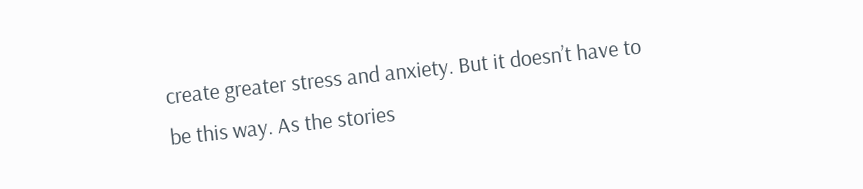create greater stress and anxiety. But it doesn’t have to be this way. As the stories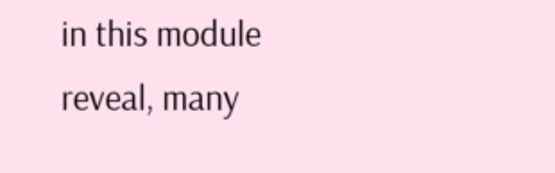in this module reveal, many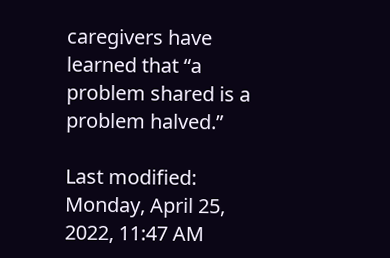caregivers have learned that “a problem shared is a problem halved.”

Last modified: Monday, April 25, 2022, 11:47 AM